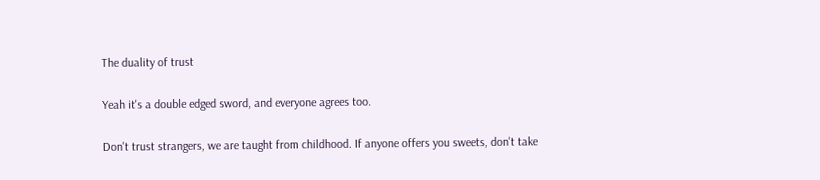The duality of trust

Yeah it's a double edged sword, and everyone agrees too.

Don't trust strangers, we are taught from childhood. If anyone offers you sweets, don't take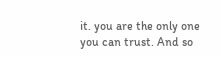it. you are the only one you can trust. And so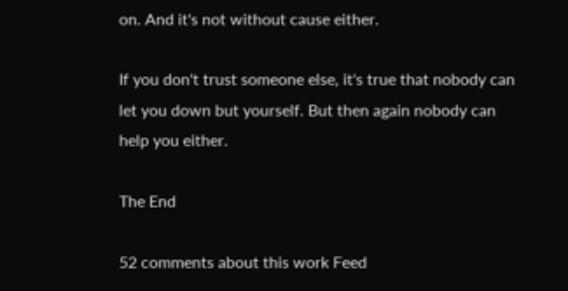on. And it's not without cause either.

If you don't trust someone else, it's true that nobody can let you down but yourself. But then again nobody can help you either.

The End

52 comments about this work Feed